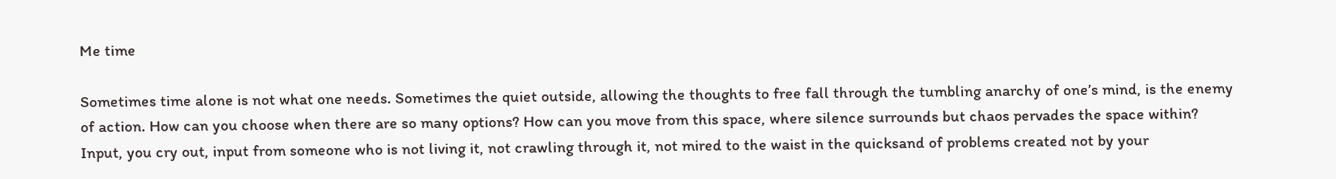Me time

Sometimes time alone is not what one needs. Sometimes the quiet outside, allowing the thoughts to free fall through the tumbling anarchy of one’s mind, is the enemy of action. How can you choose when there are so many options? How can you move from this space, where silence surrounds but chaos pervades the space within? Input, you cry out, input from someone who is not living it, not crawling through it, not mired to the waist in the quicksand of problems created not by your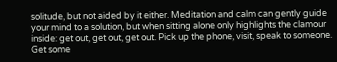solitude, but not aided by it either. Meditation and calm can gently guide your mind to a solution, but when sitting alone only highlights the clamour inside: get out, get out, get out. Pick up the phone, visit, speak to someone. Get some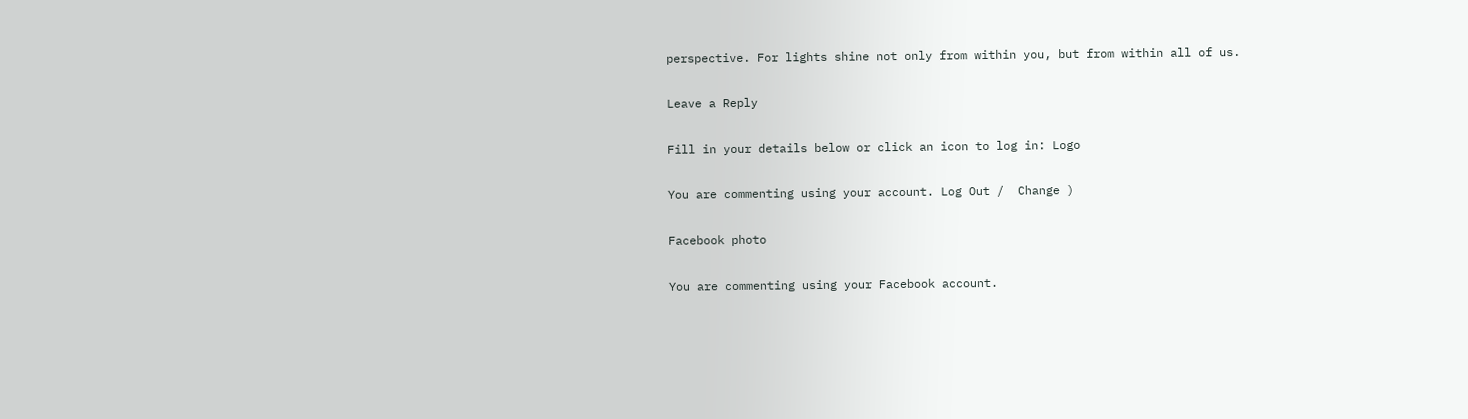perspective. For lights shine not only from within you, but from within all of us.

Leave a Reply

Fill in your details below or click an icon to log in: Logo

You are commenting using your account. Log Out /  Change )

Facebook photo

You are commenting using your Facebook account.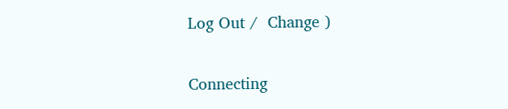Log Out /  Change )

Connecting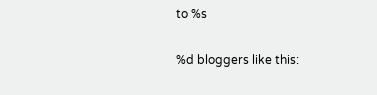to %s

%d bloggers like this: